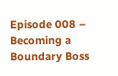Episode 008 – Becoming a Boundary Boss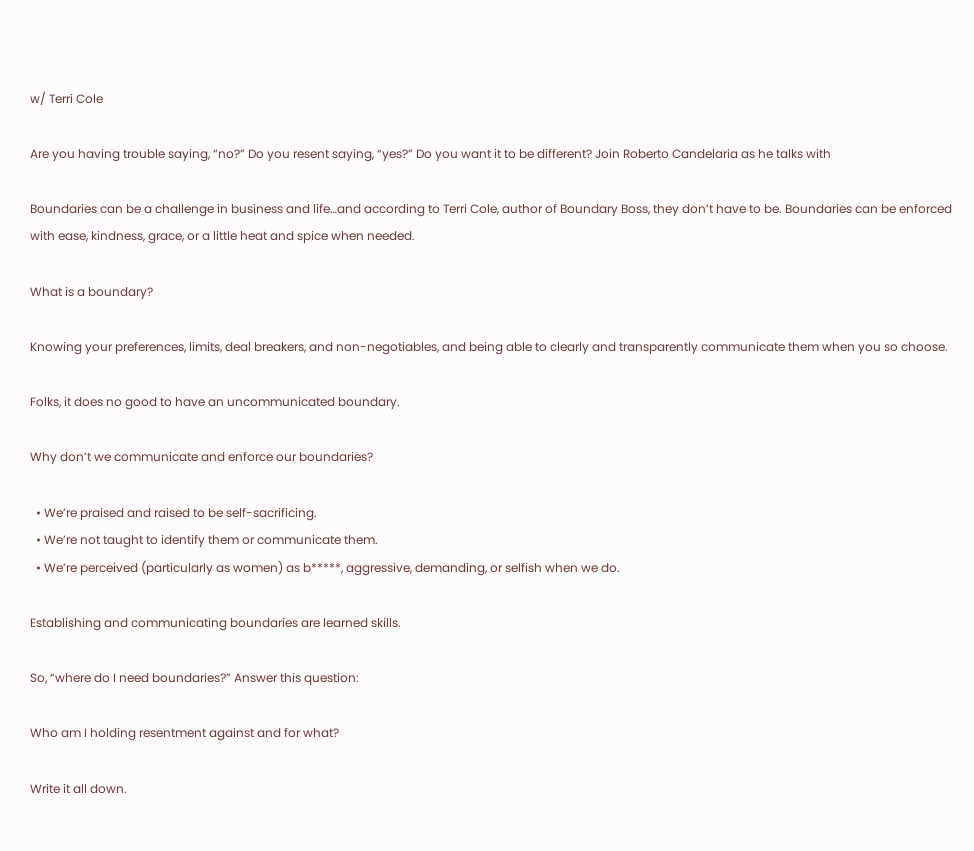w/ Terri Cole

Are you having trouble saying, “no?” Do you resent saying, “yes?” Do you want it to be different? Join Roberto Candelaria as he talks with

Boundaries can be a challenge in business and life…and according to Terri Cole, author of Boundary Boss, they don’t have to be. Boundaries can be enforced with ease, kindness, grace, or a little heat and spice when needed.

What is a boundary?

Knowing your preferences, limits, deal breakers, and non-negotiables, and being able to clearly and transparently communicate them when you so choose.

Folks, it does no good to have an uncommunicated boundary.

Why don’t we communicate and enforce our boundaries?

  • We’re praised and raised to be self-sacrificing.
  • We’re not taught to identify them or communicate them.
  • We’re perceived (particularly as women) as b*****, aggressive, demanding, or selfish when we do.

Establishing and communicating boundaries are learned skills.

So, “where do I need boundaries?” Answer this question:

Who am I holding resentment against and for what?

Write it all down.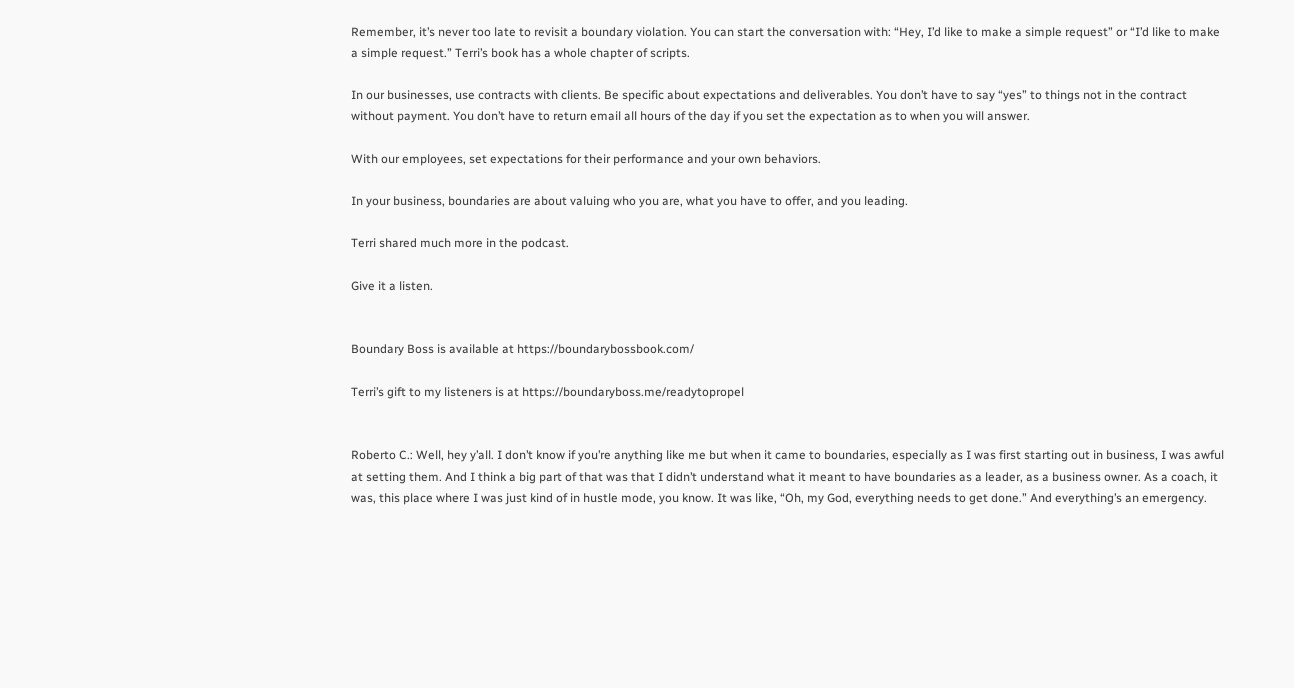Remember, it’s never too late to revisit a boundary violation. You can start the conversation with: “Hey, I’d like to make a simple request” or “I’d like to make a simple request.” Terri’s book has a whole chapter of scripts.

In our businesses, use contracts with clients. Be specific about expectations and deliverables. You don’t have to say “yes” to things not in the contract without payment. You don’t have to return email all hours of the day if you set the expectation as to when you will answer.

With our employees, set expectations for their performance and your own behaviors.

In your business, boundaries are about valuing who you are, what you have to offer, and you leading.

Terri shared much more in the podcast.

Give it a listen.


Boundary Boss is available at https://boundarybossbook.com/

Terri’s gift to my listeners is at https://boundaryboss.me/readytopropel


Roberto C.: Well, hey y’all. I don’t know if you’re anything like me but when it came to boundaries, especially as I was first starting out in business, I was awful at setting them. And I think a big part of that was that I didn’t understand what it meant to have boundaries as a leader, as a business owner. As a coach, it was, this place where I was just kind of in hustle mode, you know. It was like, “Oh, my God, everything needs to get done.” And everything’s an emergency.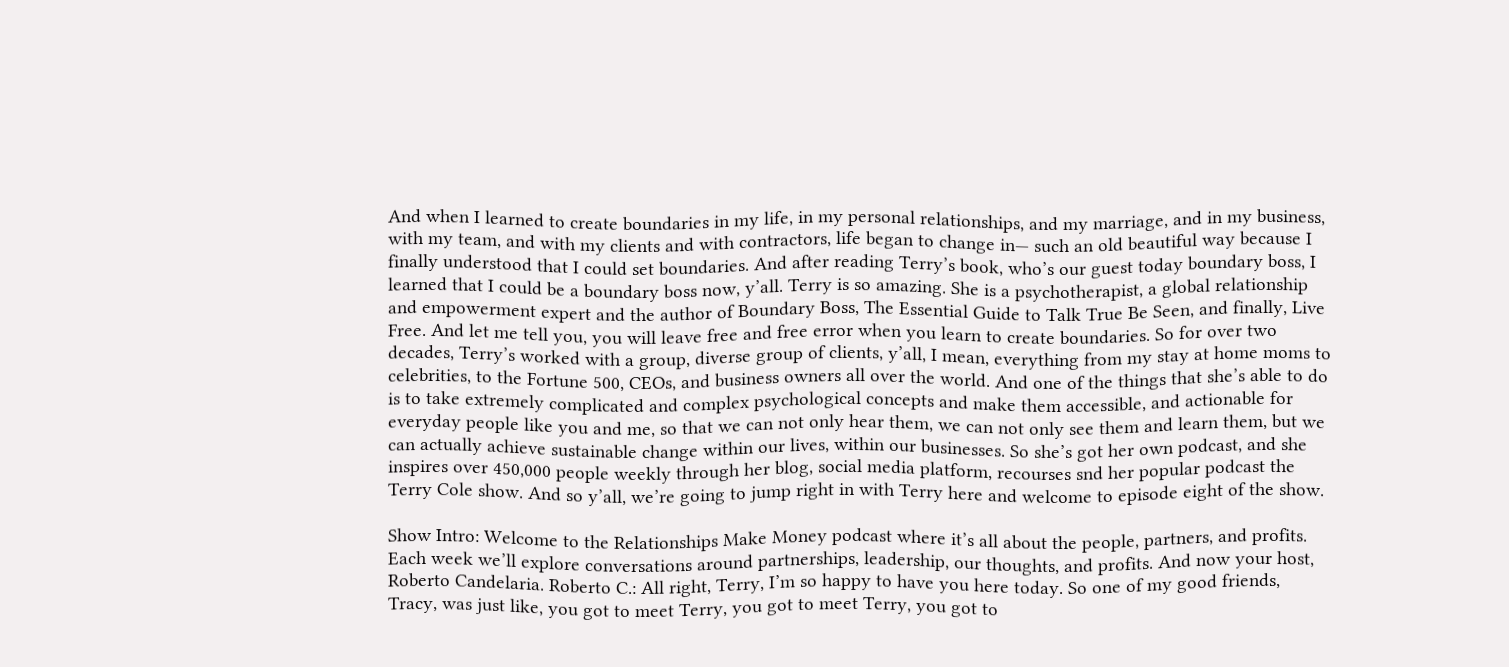And when I learned to create boundaries in my life, in my personal relationships, and my marriage, and in my business, with my team, and with my clients and with contractors, life began to change in— such an old beautiful way because I finally understood that I could set boundaries. And after reading Terry’s book, who’s our guest today boundary boss, I learned that I could be a boundary boss now, y’all. Terry is so amazing. She is a psychotherapist, a global relationship and empowerment expert and the author of Boundary Boss, The Essential Guide to Talk True Be Seen, and finally, Live Free. And let me tell you, you will leave free and free error when you learn to create boundaries. So for over two decades, Terry’s worked with a group, diverse group of clients, y’all, I mean, everything from my stay at home moms to celebrities, to the Fortune 500, CEOs, and business owners all over the world. And one of the things that she’s able to do is to take extremely complicated and complex psychological concepts and make them accessible, and actionable for everyday people like you and me, so that we can not only hear them, we can not only see them and learn them, but we can actually achieve sustainable change within our lives, within our businesses. So she’s got her own podcast, and she inspires over 450,000 people weekly through her blog, social media platform, recourses snd her popular podcast the Terry Cole show. And so y’all, we’re going to jump right in with Terry here and welcome to episode eight of the show.

Show Intro: Welcome to the Relationships Make Money podcast where it’s all about the people, partners, and profits. Each week we’ll explore conversations around partnerships, leadership, our thoughts, and profits. And now your host, Roberto Candelaria. Roberto C.: All right, Terry, I’m so happy to have you here today. So one of my good friends, Tracy, was just like, you got to meet Terry, you got to meet Terry, you got to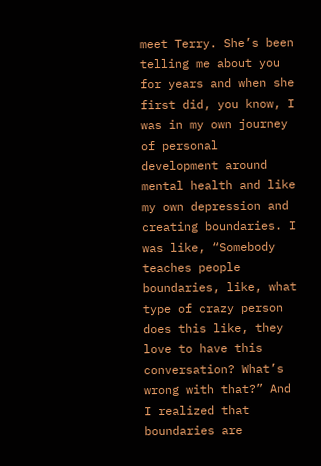meet Terry. She’s been telling me about you for years and when she first did, you know, I was in my own journey of personal development around mental health and like my own depression and creating boundaries. I was like, “Somebody teaches people boundaries, like, what type of crazy person does this like, they love to have this conversation? What’s wrong with that?” And I realized that boundaries are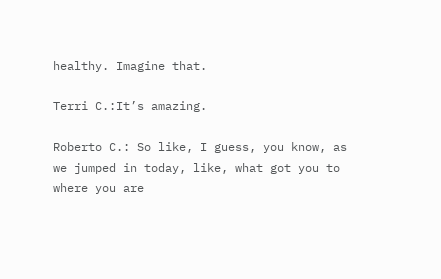healthy. Imagine that.

Terri C.:It’s amazing.

Roberto C.: So like, I guess, you know, as we jumped in today, like, what got you to where you are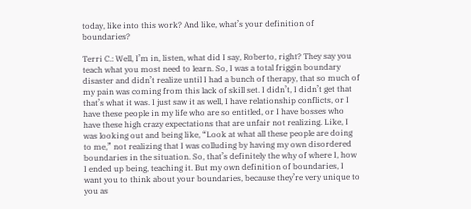today, like into this work? And like, what’s your definition of boundaries?

Terri C.: Well, I’m in, listen, what did I say, Roberto, right? They say you teach what you most need to learn. So, I was a total friggin boundary disaster and didn’t realize until I had a bunch of therapy, that so much of my pain was coming from this lack of skill set. I didn’t, I didn’t get that that’s what it was. I just saw it as well, I have relationship conflicts, or I have these people in my life who are so entitled, or I have bosses who have these high crazy expectations that are unfair not realizing. Like, I was looking out and being like, “Look at what all these people are doing to me,” not realizing that I was colluding by having my own disordered boundaries in the situation. So, that’s definitely the why of where I, how I ended up being, teaching it. But my own definition of boundaries, I want you to think about your boundaries, because they’re very unique to you as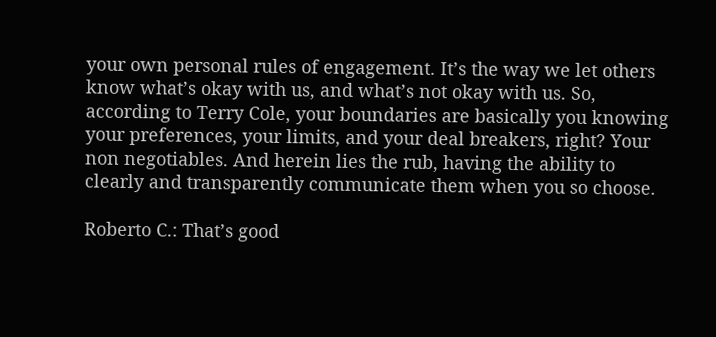your own personal rules of engagement. It’s the way we let others know what’s okay with us, and what’s not okay with us. So, according to Terry Cole, your boundaries are basically you knowing your preferences, your limits, and your deal breakers, right? Your non negotiables. And herein lies the rub, having the ability to clearly and transparently communicate them when you so choose.

Roberto C.: That’s good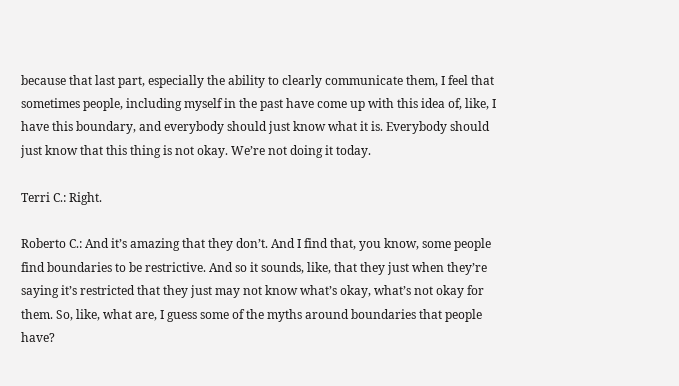because that last part, especially the ability to clearly communicate them, I feel that sometimes people, including myself in the past have come up with this idea of, like, I have this boundary, and everybody should just know what it is. Everybody should just know that this thing is not okay. We’re not doing it today.

Terri C.: Right.

Roberto C.: And it’s amazing that they don’t. And I find that, you know, some people find boundaries to be restrictive. And so it sounds, like, that they just when they’re saying it’s restricted that they just may not know what’s okay, what’s not okay for them. So, like, what are, I guess some of the myths around boundaries that people have?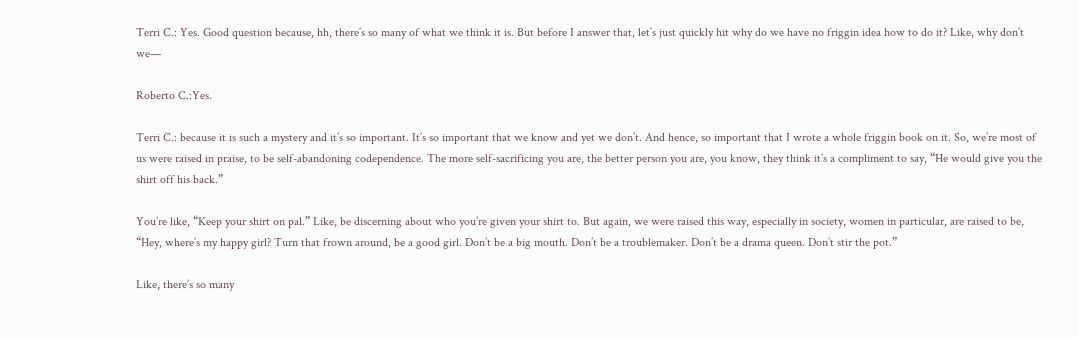Terri C.: Yes. Good question because, hh, there’s so many of what we think it is. But before I answer that, let’s just quickly hit why do we have no friggin idea how to do it? Like, why don’t we—

Roberto C.:Yes.

Terri C.: because it is such a mystery and it’s so important. It’s so important that we know and yet we don’t. And hence, so important that I wrote a whole friggin book on it. So, we’re most of us were raised in praise, to be self-abandoning codependence. The more self-sacrificing you are, the better person you are, you know, they think it’s a compliment to say, “He would give you the shirt off his back.”

You’re like, “Keep your shirt on pal.” Like, be discerning about who you’re given your shirt to. But again, we were raised this way, especially in society, women in particular, are raised to be, “Hey, where’s my happy girl? Turn that frown around, be a good girl. Don’t be a big mouth. Don’t be a troublemaker. Don’t be a drama queen. Don’t stir the pot.”

Like, there’s so many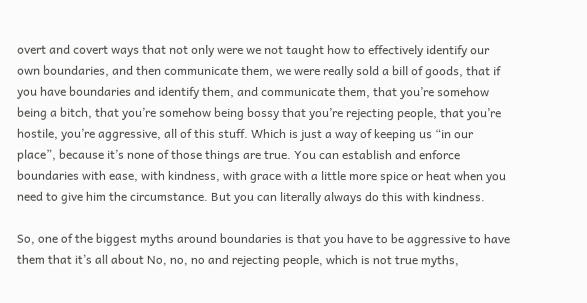overt and covert ways that not only were we not taught how to effectively identify our own boundaries, and then communicate them, we were really sold a bill of goods, that if you have boundaries and identify them, and communicate them, that you’re somehow being a bitch, that you’re somehow being bossy that you’re rejecting people, that you’re hostile, you’re aggressive, all of this stuff. Which is just a way of keeping us “in our place”, because it’s none of those things are true. You can establish and enforce boundaries with ease, with kindness, with grace with a little more spice or heat when you need to give him the circumstance. But you can literally always do this with kindness.

So, one of the biggest myths around boundaries is that you have to be aggressive to have them that it’s all about No, no, no and rejecting people, which is not true myths,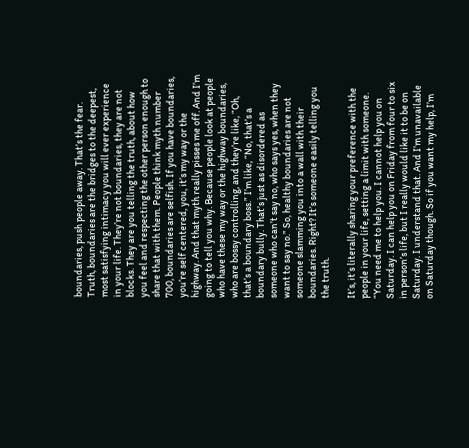boundaries, push people away. That’s the fear. Truth, boundaries are the bridges to the deepest, most satisfying intimacy you will ever experience in your life. They’re not boundaries, they are not blocks. They are you telling the truth, about how you feel and respecting the other person enough to share that with them. People think myth number 700, boundaries are selfish. If you have boundaries, you’re self centered, you, it’s my way or the highway. And that myth really pisses me off. And I’m going to tell you why. Because people look at people who have these my way or the highway boundaries, who are bossy controlling, and they’re like, “Oh, that’s a boundary boss.” I’m like, “No, that’s a boundary bully. That’s just as disordered as someone who can’t say no, who says yes, when they want to say no.” So, healthy boundaries are not someone slamming you into a wall with their boundaries. Right? It’s someone easily telling you the truth.

It’s, it’s literally sharing your preference with the people in your life, setting a limit with someone. “You need me to help you. I cannot help you on Saturday. I can help you on Friday from four to six in person’s life, but I really would like it to be on Saturday. I understand that. And I’m unavailable on Saturday though. So if you want my help, I’m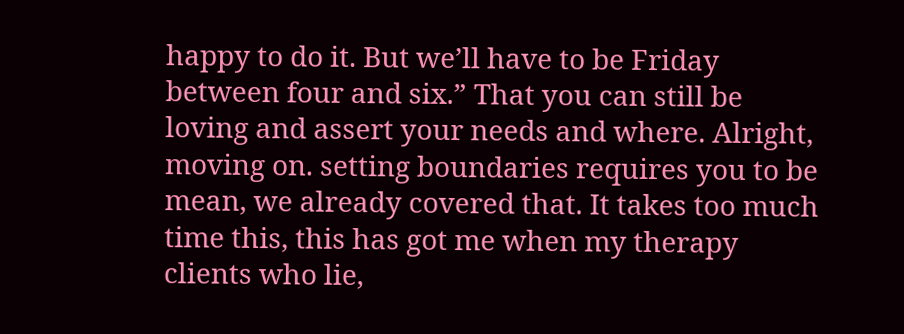happy to do it. But we’ll have to be Friday between four and six.” That you can still be loving and assert your needs and where. Alright, moving on. setting boundaries requires you to be mean, we already covered that. It takes too much time this, this has got me when my therapy clients who lie,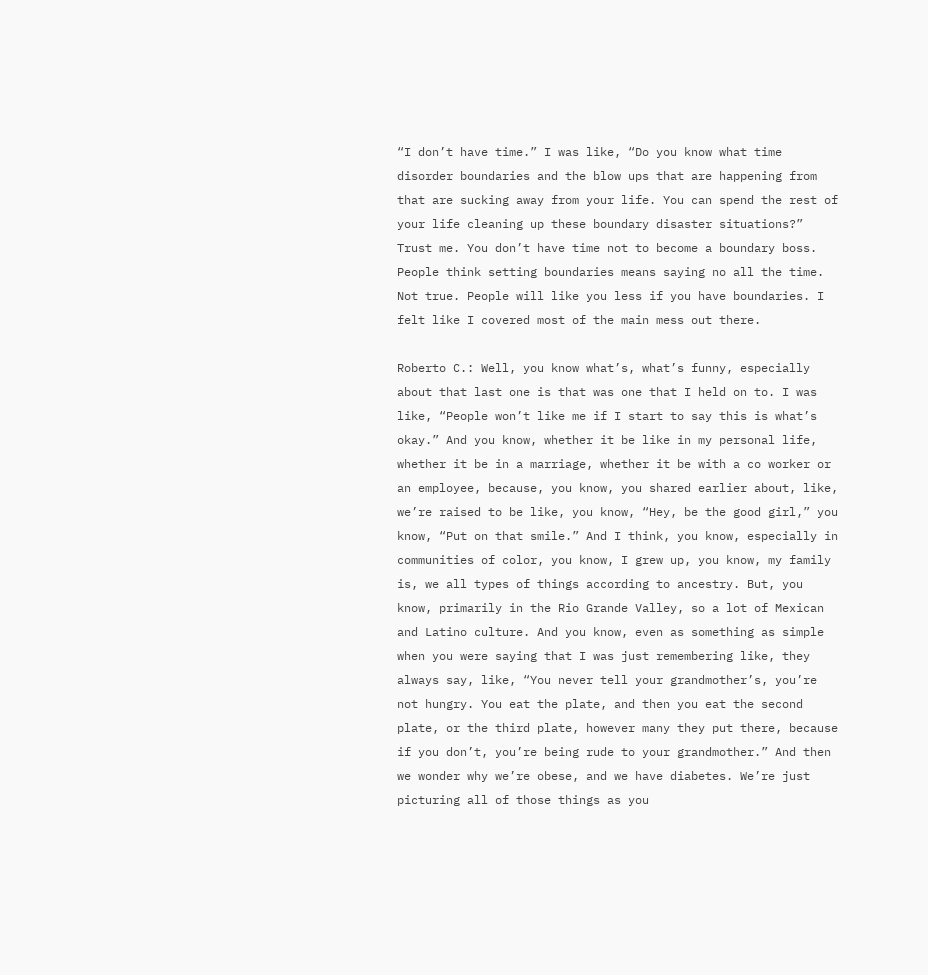“I don’t have time.” I was like, “Do you know what time disorder boundaries and the blow ups that are happening from that are sucking away from your life. You can spend the rest of your life cleaning up these boundary disaster situations?” Trust me. You don’t have time not to become a boundary boss. People think setting boundaries means saying no all the time. Not true. People will like you less if you have boundaries. I felt like I covered most of the main mess out there.

Roberto C.: Well, you know what’s, what’s funny, especially about that last one is that was one that I held on to. I was like, “People won’t like me if I start to say this is what’s okay.” And you know, whether it be like in my personal life, whether it be in a marriage, whether it be with a co worker or an employee, because, you know, you shared earlier about, like, we’re raised to be like, you know, “Hey, be the good girl,” you know, “Put on that smile.” And I think, you know, especially in communities of color, you know, I grew up, you know, my family is, we all types of things according to ancestry. But, you know, primarily in the Rio Grande Valley, so a lot of Mexican and Latino culture. And you know, even as something as simple when you were saying that I was just remembering like, they always say, like, “You never tell your grandmother’s, you’re not hungry. You eat the plate, and then you eat the second plate, or the third plate, however many they put there, because if you don’t, you’re being rude to your grandmother.” And then we wonder why we’re obese, and we have diabetes. We’re just picturing all of those things as you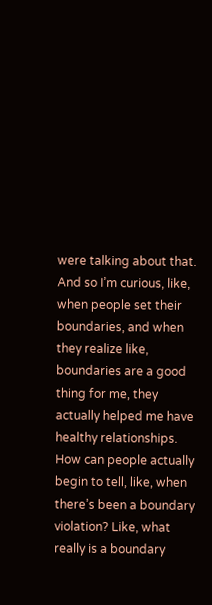were talking about that. And so I’m curious, like, when people set their boundaries, and when they realize like, boundaries are a good thing for me, they actually helped me have healthy relationships. How can people actually begin to tell, like, when there’s been a boundary violation? Like, what really is a boundary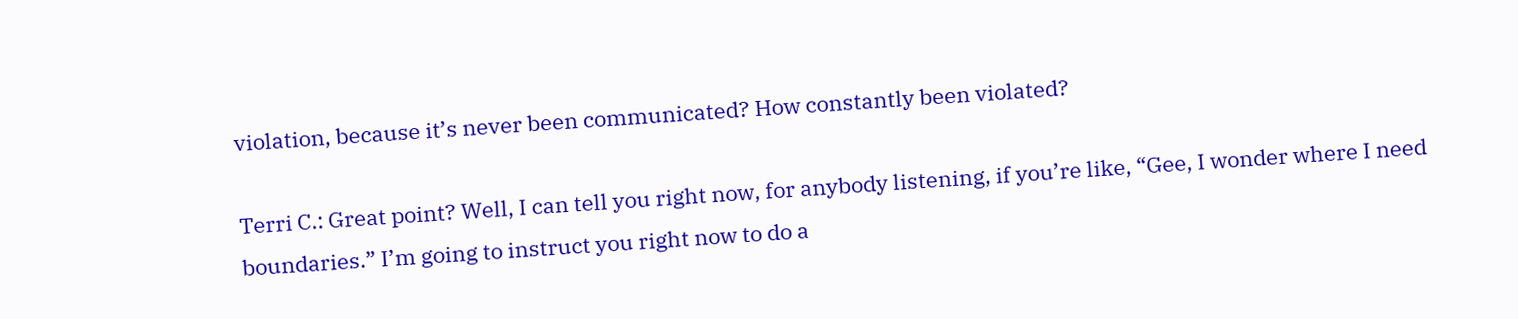violation, because it’s never been communicated? How constantly been violated?

Terri C.: Great point? Well, I can tell you right now, for anybody listening, if you’re like, “Gee, I wonder where I need boundaries.” I’m going to instruct you right now to do a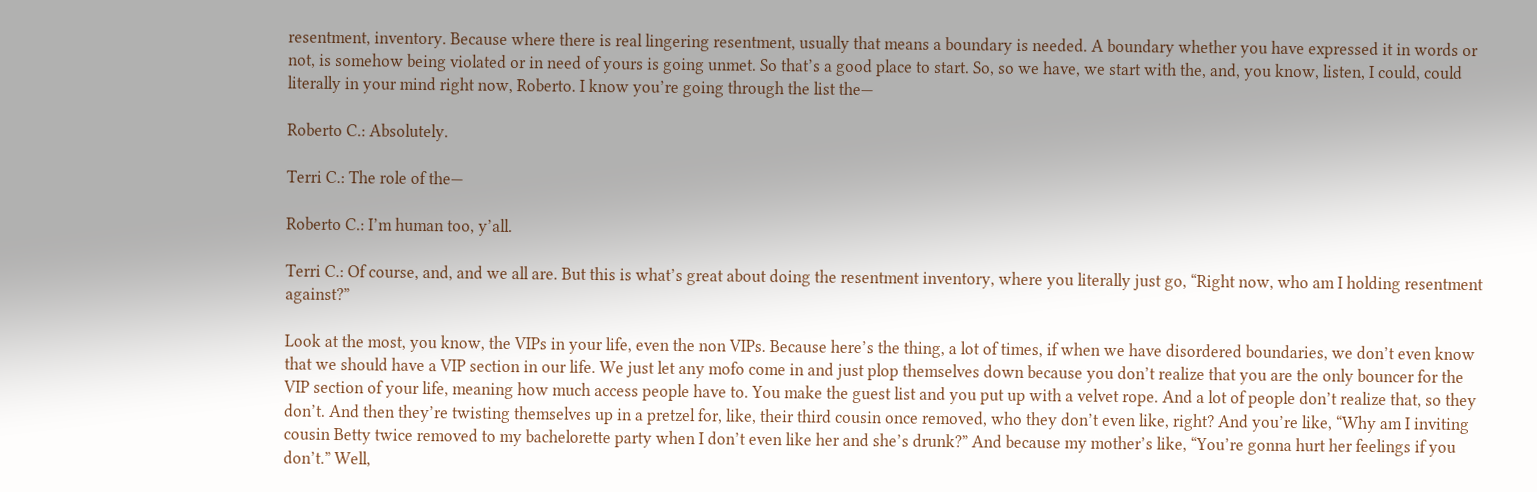resentment, inventory. Because where there is real lingering resentment, usually that means a boundary is needed. A boundary whether you have expressed it in words or not, is somehow being violated or in need of yours is going unmet. So that’s a good place to start. So, so we have, we start with the, and, you know, listen, I could, could literally in your mind right now, Roberto. I know you’re going through the list the—

Roberto C.: Absolutely.

Terri C.: The role of the—

Roberto C.: I’m human too, y’all.

Terri C.: Of course, and, and we all are. But this is what’s great about doing the resentment inventory, where you literally just go, “Right now, who am I holding resentment against?”

Look at the most, you know, the VIPs in your life, even the non VIPs. Because here’s the thing, a lot of times, if when we have disordered boundaries, we don’t even know that we should have a VIP section in our life. We just let any mofo come in and just plop themselves down because you don’t realize that you are the only bouncer for the VIP section of your life, meaning how much access people have to. You make the guest list and you put up with a velvet rope. And a lot of people don’t realize that, so they don’t. And then they’re twisting themselves up in a pretzel for, like, their third cousin once removed, who they don’t even like, right? And you’re like, “Why am I inviting cousin Betty twice removed to my bachelorette party when I don’t even like her and she’s drunk?” And because my mother’s like, “You’re gonna hurt her feelings if you don’t.” Well,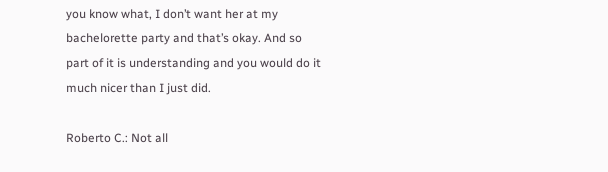you know what, I don’t want her at my bachelorette party and that’s okay. And so part of it is understanding and you would do it much nicer than I just did.

Roberto C.: Not all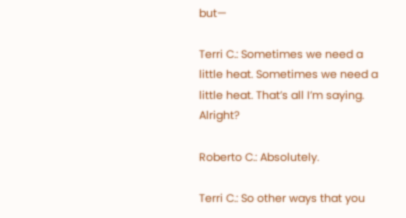but—

Terri C.: Sometimes we need a little heat. Sometimes we need a little heat. That’s all I’m saying. Alright?

Roberto C.: Absolutely.

Terri C.: So other ways that you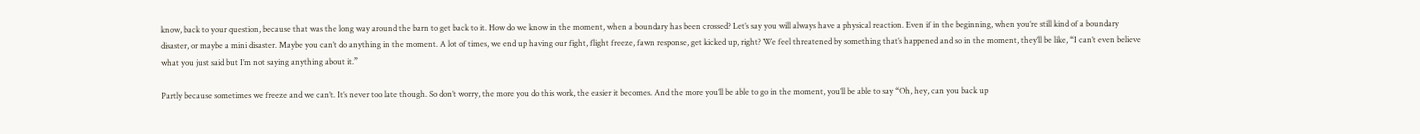know, back to your question, because that was the long way around the barn to get back to it. How do we know in the moment, when a boundary has been crossed? Let’s say you will always have a physical reaction. Even if in the beginning, when you’re still kind of a boundary disaster, or maybe a mini disaster. Maybe you can’t do anything in the moment. A lot of times, we end up having our fight, flight freeze, fawn response, get kicked up, right? We feel threatened by something that’s happened and so in the moment, they’ll be like, “I can’t even believe what you just said but I’m not saying anything about it.”

Partly because sometimes we freeze and we can’t. It’s never too late though. So don’t worry, the more you do this work, the easier it becomes. And the more you’ll be able to go in the moment, you’ll be able to say “Oh, hey, can you back up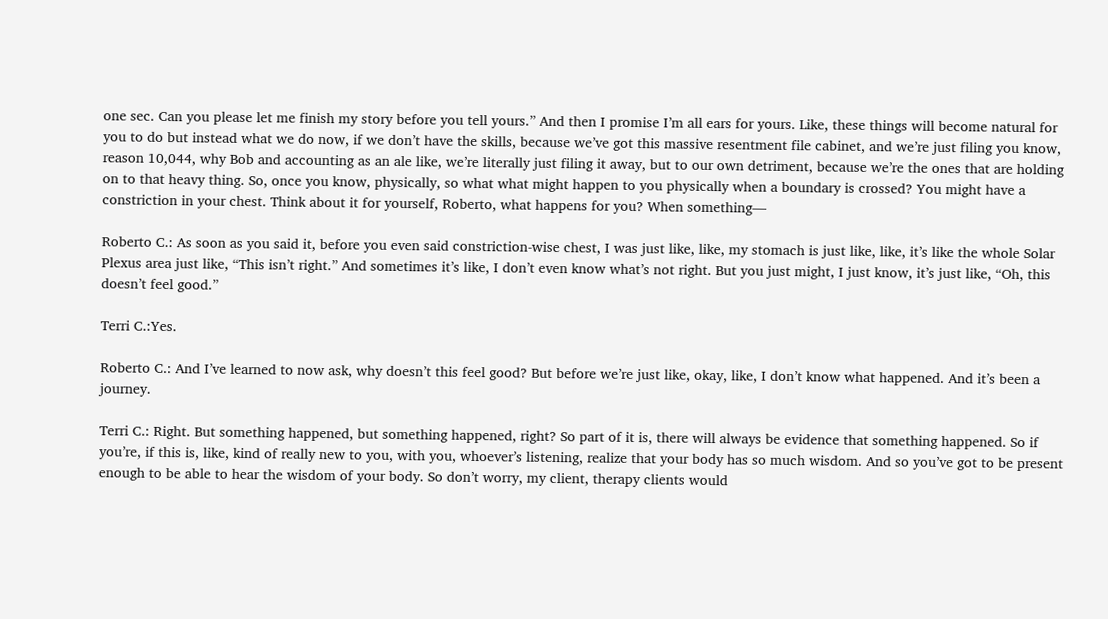one sec. Can you please let me finish my story before you tell yours.” And then I promise I’m all ears for yours. Like, these things will become natural for you to do but instead what we do now, if we don’t have the skills, because we’ve got this massive resentment file cabinet, and we’re just filing you know, reason 10,044, why Bob and accounting as an ale like, we’re literally just filing it away, but to our own detriment, because we’re the ones that are holding on to that heavy thing. So, once you know, physically, so what what might happen to you physically when a boundary is crossed? You might have a constriction in your chest. Think about it for yourself, Roberto, what happens for you? When something—

Roberto C.: As soon as you said it, before you even said constriction-wise chest, I was just like, like, my stomach is just like, like, it’s like the whole Solar Plexus area just like, “This isn’t right.” And sometimes it’s like, I don’t even know what’s not right. But you just might, I just know, it’s just like, “Oh, this doesn’t feel good.”

Terri C.:Yes.

Roberto C.: And I’ve learned to now ask, why doesn’t this feel good? But before we’re just like, okay, like, I don’t know what happened. And it’s been a journey.

Terri C.: Right. But something happened, but something happened, right? So part of it is, there will always be evidence that something happened. So if you’re, if this is, like, kind of really new to you, with you, whoever’s listening, realize that your body has so much wisdom. And so you’ve got to be present enough to be able to hear the wisdom of your body. So don’t worry, my client, therapy clients would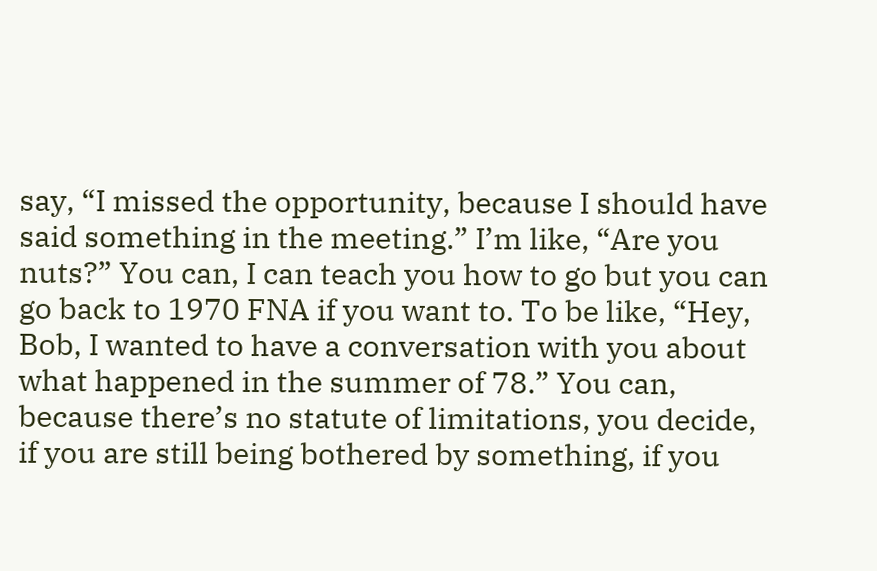say, “I missed the opportunity, because I should have said something in the meeting.” I’m like, “Are you nuts?” You can, I can teach you how to go but you can go back to 1970 FNA if you want to. To be like, “Hey, Bob, I wanted to have a conversation with you about what happened in the summer of 78.” You can, because there’s no statute of limitations, you decide, if you are still being bothered by something, if you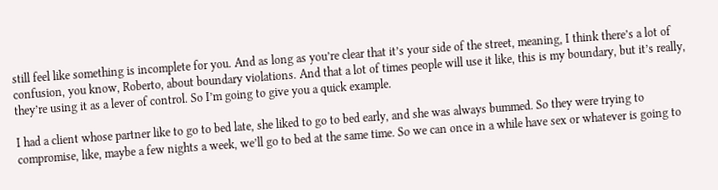still feel like something is incomplete for you. And as long as you’re clear that it’s your side of the street, meaning, I think there’s a lot of confusion, you know, Roberto, about boundary violations. And that a lot of times people will use it like, this is my boundary, but it’s really, they’re using it as a lever of control. So I’m going to give you a quick example.

I had a client whose partner like to go to bed late, she liked to go to bed early, and she was always bummed. So they were trying to compromise, like, maybe a few nights a week, we’ll go to bed at the same time. So we can once in a while have sex or whatever is going to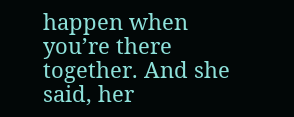happen when you’re there together. And she said, her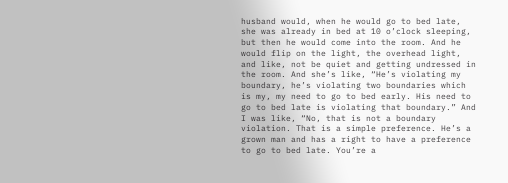husband would, when he would go to bed late, she was already in bed at 10 o’clock sleeping, but then he would come into the room. And he would flip on the light, the overhead light, and like, not be quiet and getting undressed in the room. And she’s like, “He’s violating my boundary, he’s violating two boundaries which is my, my need to go to bed early. His need to go to bed late is violating that boundary.” And I was like, “No, that is not a boundary violation. That is a simple preference. He’s a grown man and has a right to have a preference to go to bed late. You’re a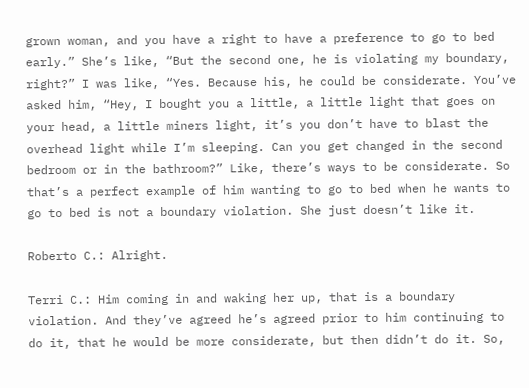grown woman, and you have a right to have a preference to go to bed early.” She’s like, “But the second one, he is violating my boundary, right?” I was like, “Yes. Because his, he could be considerate. You’ve asked him, “Hey, I bought you a little, a little light that goes on your head, a little miners light, it’s you don’t have to blast the overhead light while I’m sleeping. Can you get changed in the second bedroom or in the bathroom?” Like, there’s ways to be considerate. So that’s a perfect example of him wanting to go to bed when he wants to go to bed is not a boundary violation. She just doesn’t like it.

Roberto C.: Alright.

Terri C.: Him coming in and waking her up, that is a boundary violation. And they’ve agreed he’s agreed prior to him continuing to do it, that he would be more considerate, but then didn’t do it. So,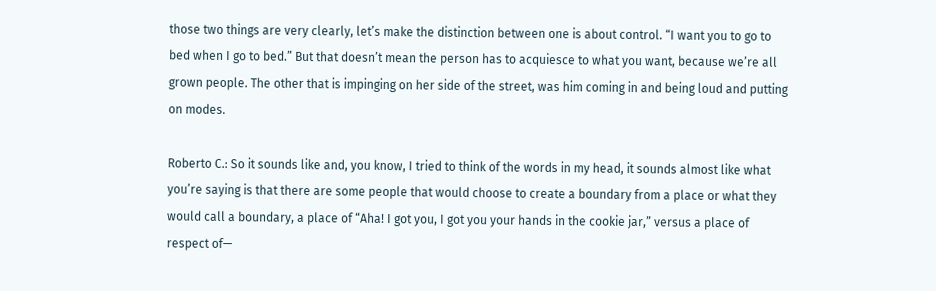those two things are very clearly, let’s make the distinction between one is about control. “I want you to go to bed when I go to bed.” But that doesn’t mean the person has to acquiesce to what you want, because we’re all grown people. The other that is impinging on her side of the street, was him coming in and being loud and putting on modes.

Roberto C.: So it sounds like and, you know, I tried to think of the words in my head, it sounds almost like what you’re saying is that there are some people that would choose to create a boundary from a place or what they would call a boundary, a place of “Aha! I got you, I got you your hands in the cookie jar,” versus a place of respect of—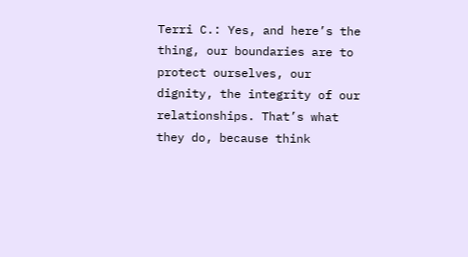Terri C.: Yes, and here’s the thing, our boundaries are to protect ourselves, our dignity, the integrity of our relationships. That’s what they do, because think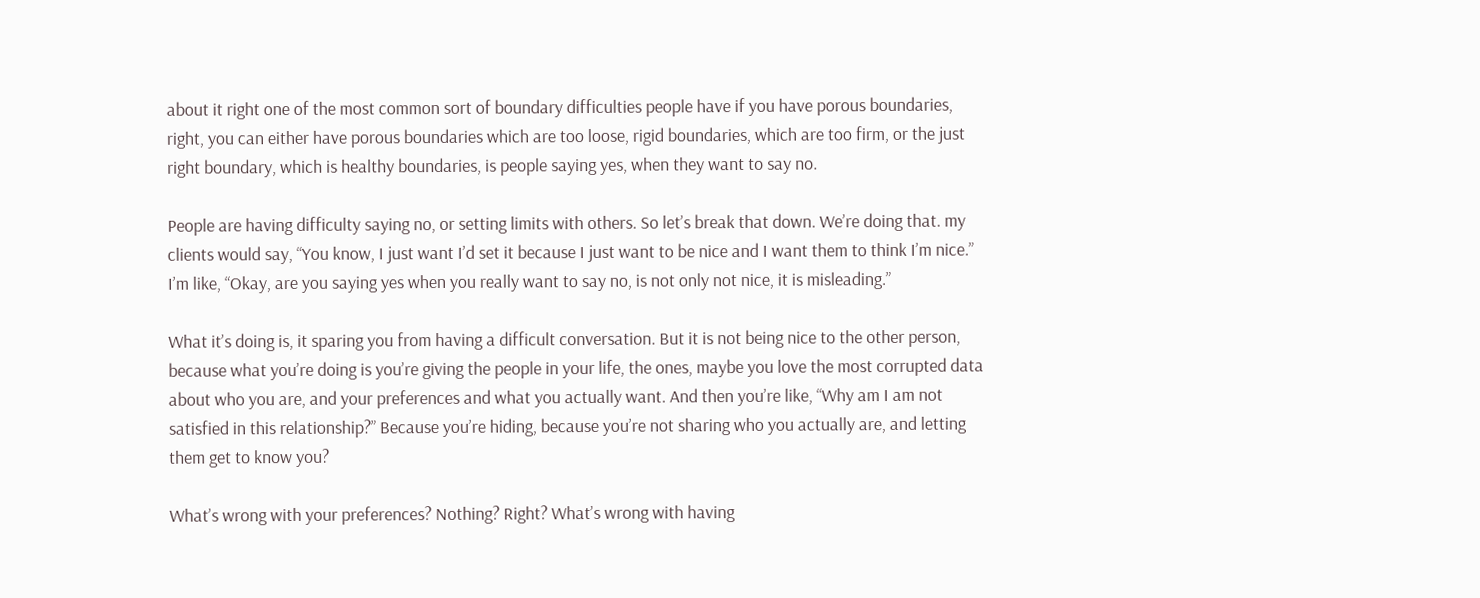about it right one of the most common sort of boundary difficulties people have if you have porous boundaries, right, you can either have porous boundaries which are too loose, rigid boundaries, which are too firm, or the just right boundary, which is healthy boundaries, is people saying yes, when they want to say no.

People are having difficulty saying no, or setting limits with others. So let’s break that down. We’re doing that. my clients would say, “You know, I just want I’d set it because I just want to be nice and I want them to think I’m nice.” I’m like, “Okay, are you saying yes when you really want to say no, is not only not nice, it is misleading.”

What it’s doing is, it sparing you from having a difficult conversation. But it is not being nice to the other person, because what you’re doing is you’re giving the people in your life, the ones, maybe you love the most corrupted data about who you are, and your preferences and what you actually want. And then you’re like, “Why am I am not satisfied in this relationship?” Because you’re hiding, because you’re not sharing who you actually are, and letting them get to know you?

What’s wrong with your preferences? Nothing? Right? What’s wrong with having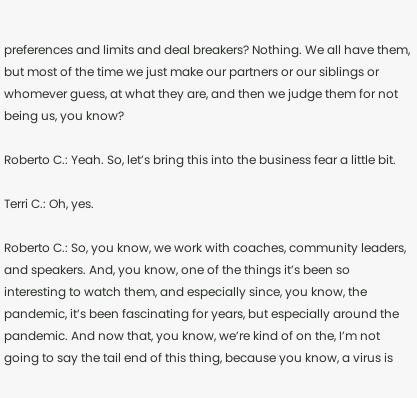preferences and limits and deal breakers? Nothing. We all have them, but most of the time we just make our partners or our siblings or whomever guess, at what they are, and then we judge them for not being us, you know?

Roberto C.: Yeah. So, let’s bring this into the business fear a little bit.

Terri C.: Oh, yes.

Roberto C.: So, you know, we work with coaches, community leaders, and speakers. And, you know, one of the things it’s been so interesting to watch them, and especially since, you know, the pandemic, it’s been fascinating for years, but especially around the pandemic. And now that, you know, we’re kind of on the, I’m not going to say the tail end of this thing, because you know, a virus is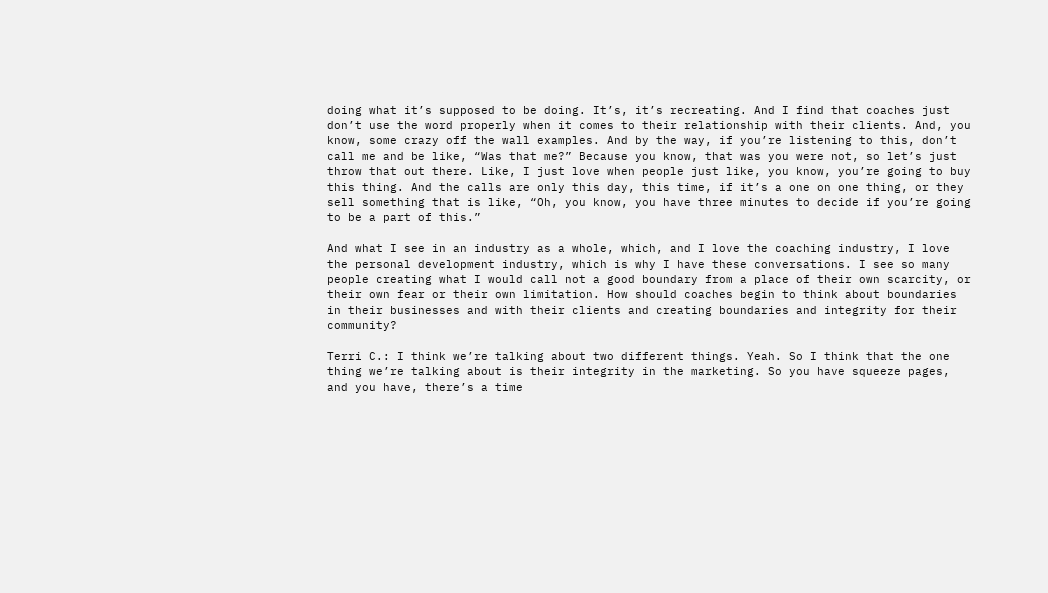doing what it’s supposed to be doing. It’s, it’s recreating. And I find that coaches just don’t use the word properly when it comes to their relationship with their clients. And, you know, some crazy off the wall examples. And by the way, if you’re listening to this, don’t call me and be like, “Was that me?” Because you know, that was you were not, so let’s just throw that out there. Like, I just love when people just like, you know, you’re going to buy this thing. And the calls are only this day, this time, if it’s a one on one thing, or they sell something that is like, “Oh, you know, you have three minutes to decide if you’re going to be a part of this.”

And what I see in an industry as a whole, which, and I love the coaching industry, I love the personal development industry, which is why I have these conversations. I see so many people creating what I would call not a good boundary from a place of their own scarcity, or their own fear or their own limitation. How should coaches begin to think about boundaries in their businesses and with their clients and creating boundaries and integrity for their community?

Terri C.: I think we’re talking about two different things. Yeah. So I think that the one thing we’re talking about is their integrity in the marketing. So you have squeeze pages, and you have, there’s a time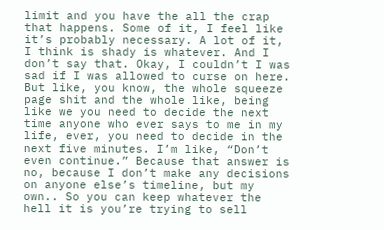limit and you have the all the crap that happens. Some of it, I feel like it’s probably necessary. A lot of it, I think is shady is whatever. And I don’t say that. Okay, I couldn’t I was sad if I was allowed to curse on here. But like, you know, the whole squeeze page shit and the whole like, being like we you need to decide the next time anyone who ever says to me in my life, ever, you need to decide in the next five minutes. I’m like, “Don’t even continue.” Because that answer is no, because I don’t make any decisions on anyone else’s timeline, but my own.. So you can keep whatever the hell it is you’re trying to sell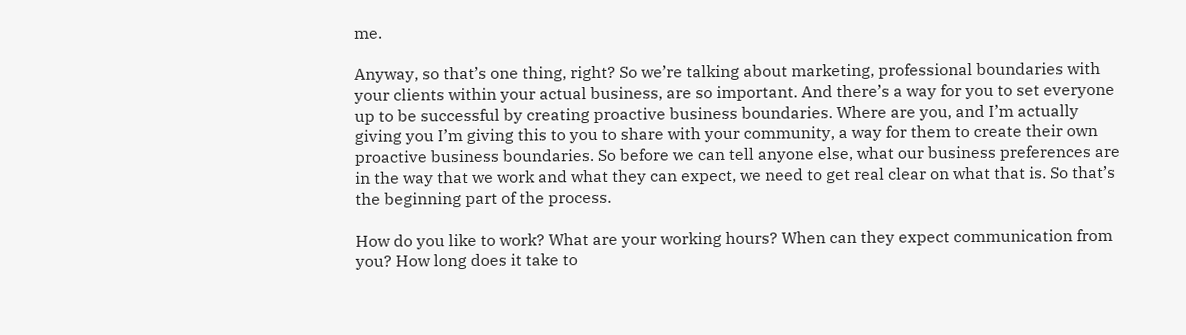me.

Anyway, so that’s one thing, right? So we’re talking about marketing, professional boundaries with your clients within your actual business, are so important. And there’s a way for you to set everyone up to be successful by creating proactive business boundaries. Where are you, and I’m actually giving you I’m giving this to you to share with your community, a way for them to create their own proactive business boundaries. So before we can tell anyone else, what our business preferences are in the way that we work and what they can expect, we need to get real clear on what that is. So that’s the beginning part of the process.

How do you like to work? What are your working hours? When can they expect communication from you? How long does it take to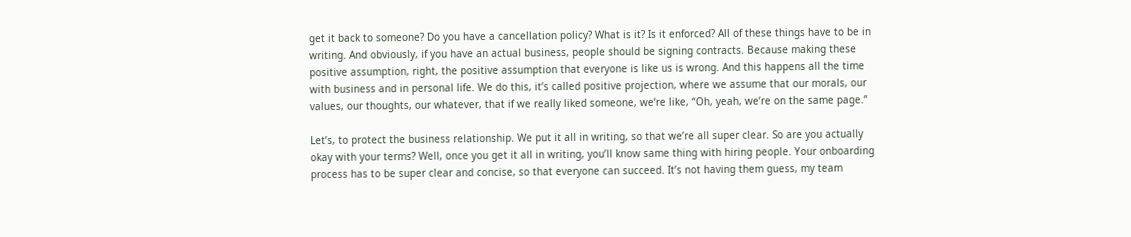get it back to someone? Do you have a cancellation policy? What is it? Is it enforced? All of these things have to be in writing. And obviously, if you have an actual business, people should be signing contracts. Because making these positive assumption, right, the positive assumption that everyone is like us is wrong. And this happens all the time with business and in personal life. We do this, it’s called positive projection, where we assume that our morals, our values, our thoughts, our whatever, that if we really liked someone, we’re like, “Oh, yeah, we’re on the same page.”

Let’s, to protect the business relationship. We put it all in writing, so that we’re all super clear. So are you actually okay with your terms? Well, once you get it all in writing, you’ll know same thing with hiring people. Your onboarding process has to be super clear and concise, so that everyone can succeed. It’s not having them guess, my team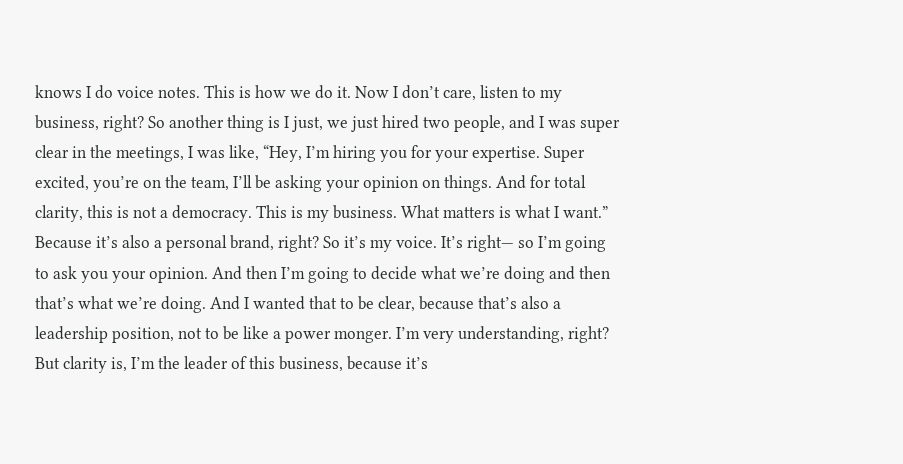knows I do voice notes. This is how we do it. Now I don’t care, listen to my business, right? So another thing is I just, we just hired two people, and I was super clear in the meetings, I was like, “Hey, I’m hiring you for your expertise. Super excited, you’re on the team, I’ll be asking your opinion on things. And for total clarity, this is not a democracy. This is my business. What matters is what I want.” Because it’s also a personal brand, right? So it’s my voice. It’s right— so I’m going to ask you your opinion. And then I’m going to decide what we’re doing and then that’s what we’re doing. And I wanted that to be clear, because that’s also a leadership position, not to be like a power monger. I’m very understanding, right? But clarity is, I’m the leader of this business, because it’s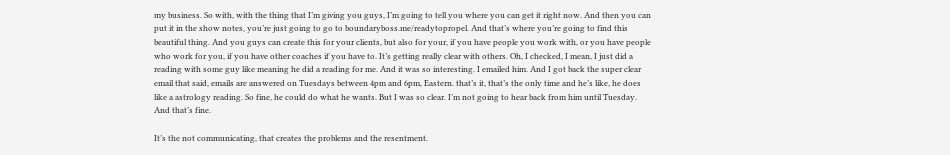my business. So with, with the thing that I’m giving you guys, I’m going to tell you where you can get it right now. And then you can put it in the show notes, you’re just going to go to boundaryboss.me/readytopropel. And that’s where you’re going to find this beautiful thing. And you guys can create this for your clients, but also for your, if you have people you work with, or you have people who work for you, if you have other coaches if you have to. It’s getting really clear with others. Oh, I checked, I mean, I just did a reading with some guy like meaning he did a reading for me. And it was so interesting. I emailed him. And I got back the super clear email that said, emails are answered on Tuesdays between 4pm and 6pm, Eastern. that’s it, that’s the only time and he’s like, he does like a astrology reading. So fine, he could do what he wants. But I was so clear. I’m not going to hear back from him until Tuesday. And that’s fine.

It’s the not communicating, that creates the problems and the resentment.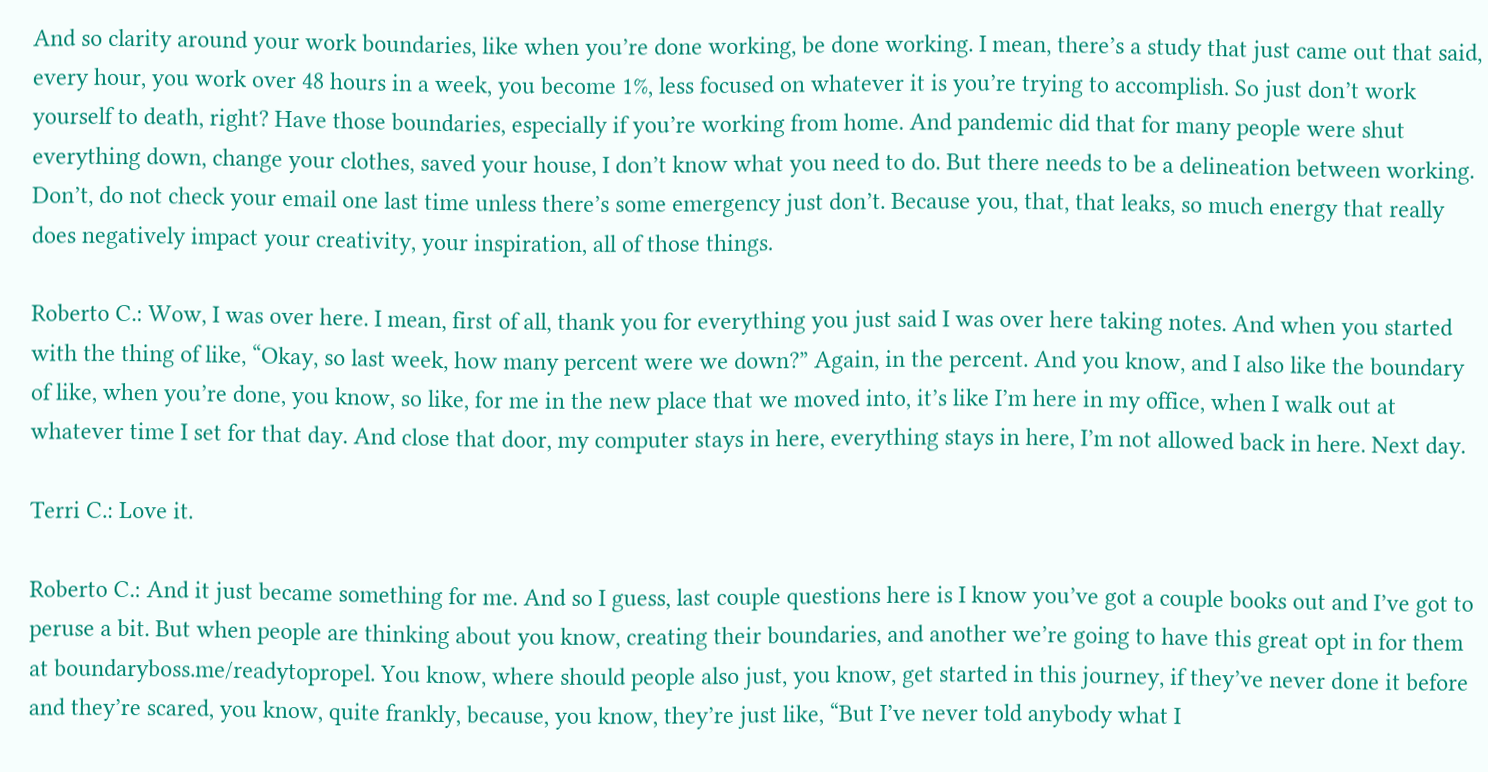And so clarity around your work boundaries, like when you’re done working, be done working. I mean, there’s a study that just came out that said, every hour, you work over 48 hours in a week, you become 1%, less focused on whatever it is you’re trying to accomplish. So just don’t work yourself to death, right? Have those boundaries, especially if you’re working from home. And pandemic did that for many people were shut everything down, change your clothes, saved your house, I don’t know what you need to do. But there needs to be a delineation between working. Don’t, do not check your email one last time unless there’s some emergency just don’t. Because you, that, that leaks, so much energy that really does negatively impact your creativity, your inspiration, all of those things.

Roberto C.: Wow, I was over here. I mean, first of all, thank you for everything you just said I was over here taking notes. And when you started with the thing of like, “Okay, so last week, how many percent were we down?” Again, in the percent. And you know, and I also like the boundary of like, when you’re done, you know, so like, for me in the new place that we moved into, it’s like I’m here in my office, when I walk out at whatever time I set for that day. And close that door, my computer stays in here, everything stays in here, I’m not allowed back in here. Next day.

Terri C.: Love it.

Roberto C.: And it just became something for me. And so I guess, last couple questions here is I know you’ve got a couple books out and I’ve got to peruse a bit. But when people are thinking about you know, creating their boundaries, and another we’re going to have this great opt in for them at boundaryboss.me/readytopropel. You know, where should people also just, you know, get started in this journey, if they’ve never done it before and they’re scared, you know, quite frankly, because, you know, they’re just like, “But I’ve never told anybody what I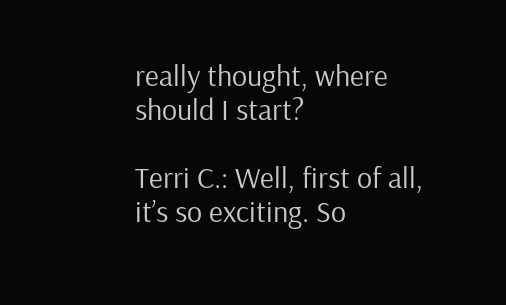really thought, where should I start?

Terri C.: Well, first of all, it’s so exciting. So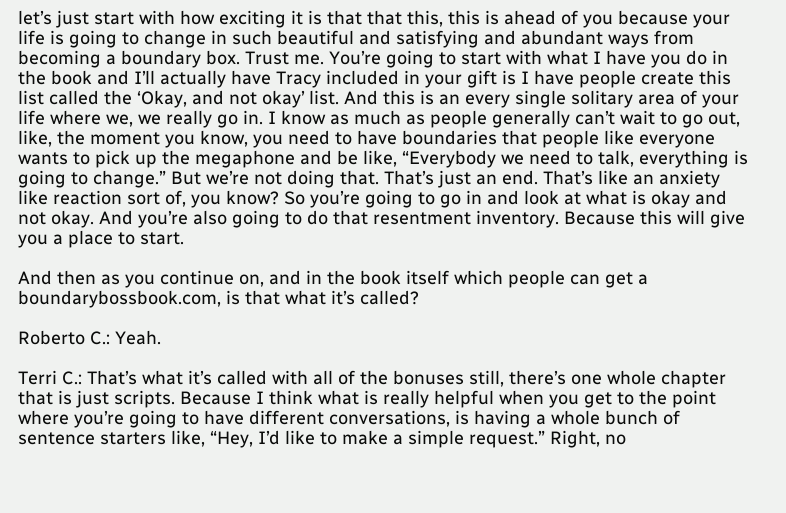let’s just start with how exciting it is that that this, this is ahead of you because your life is going to change in such beautiful and satisfying and abundant ways from becoming a boundary box. Trust me. You’re going to start with what I have you do in the book and I’ll actually have Tracy included in your gift is I have people create this list called the ‘Okay, and not okay’ list. And this is an every single solitary area of your life where we, we really go in. I know as much as people generally can’t wait to go out, like, the moment you know, you need to have boundaries that people like everyone wants to pick up the megaphone and be like, “Everybody we need to talk, everything is going to change.” But we’re not doing that. That’s just an end. That’s like an anxiety like reaction sort of, you know? So you’re going to go in and look at what is okay and not okay. And you’re also going to do that resentment inventory. Because this will give you a place to start.

And then as you continue on, and in the book itself which people can get a boundarybossbook.com, is that what it’s called?

Roberto C.: Yeah.

Terri C.: That’s what it’s called with all of the bonuses still, there’s one whole chapter that is just scripts. Because I think what is really helpful when you get to the point where you’re going to have different conversations, is having a whole bunch of sentence starters like, “Hey, I’d like to make a simple request.” Right, no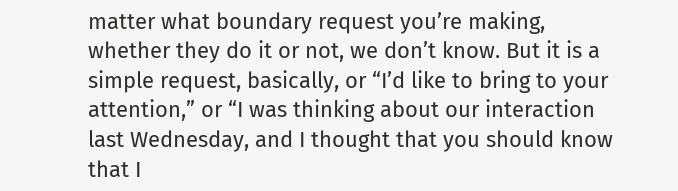matter what boundary request you’re making, whether they do it or not, we don’t know. But it is a simple request, basically, or “I’d like to bring to your attention,” or “I was thinking about our interaction last Wednesday, and I thought that you should know that I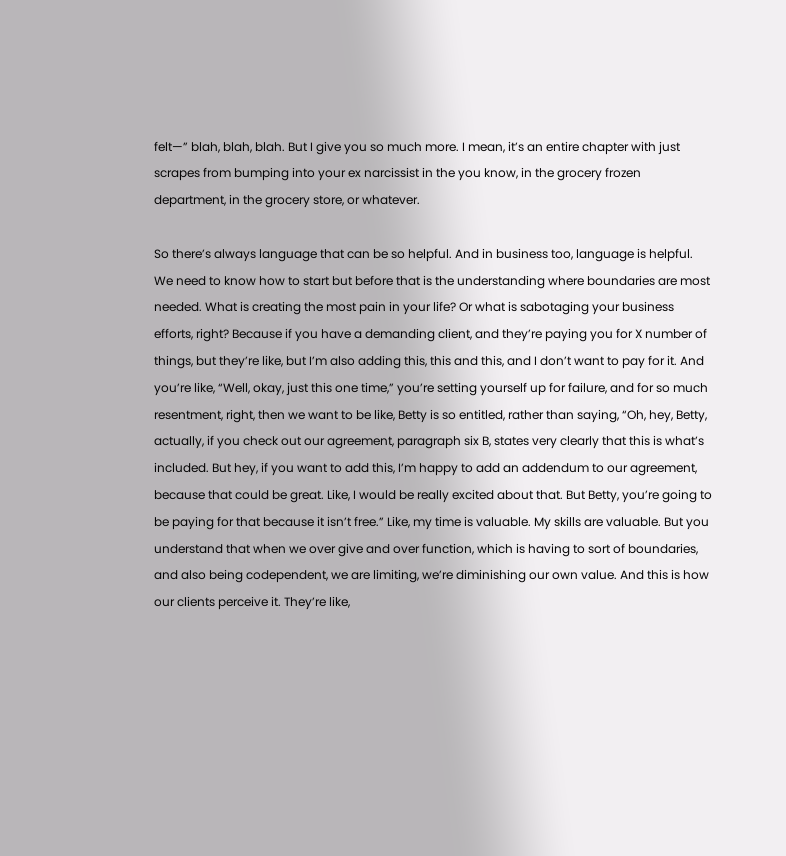felt—” blah, blah, blah. But I give you so much more. I mean, it’s an entire chapter with just scrapes from bumping into your ex narcissist in the you know, in the grocery frozen department, in the grocery store, or whatever.

So there’s always language that can be so helpful. And in business too, language is helpful. We need to know how to start but before that is the understanding where boundaries are most needed. What is creating the most pain in your life? Or what is sabotaging your business efforts, right? Because if you have a demanding client, and they’re paying you for X number of things, but they’re like, but I’m also adding this, this and this, and I don’t want to pay for it. And you’re like, “Well, okay, just this one time,” you’re setting yourself up for failure, and for so much resentment, right, then we want to be like, Betty is so entitled, rather than saying, “Oh, hey, Betty, actually, if you check out our agreement, paragraph six B, states very clearly that this is what’s included. But hey, if you want to add this, I’m happy to add an addendum to our agreement, because that could be great. Like, I would be really excited about that. But Betty, you’re going to be paying for that because it isn’t free.” Like, my time is valuable. My skills are valuable. But you understand that when we over give and over function, which is having to sort of boundaries, and also being codependent, we are limiting, we’re diminishing our own value. And this is how our clients perceive it. They’re like,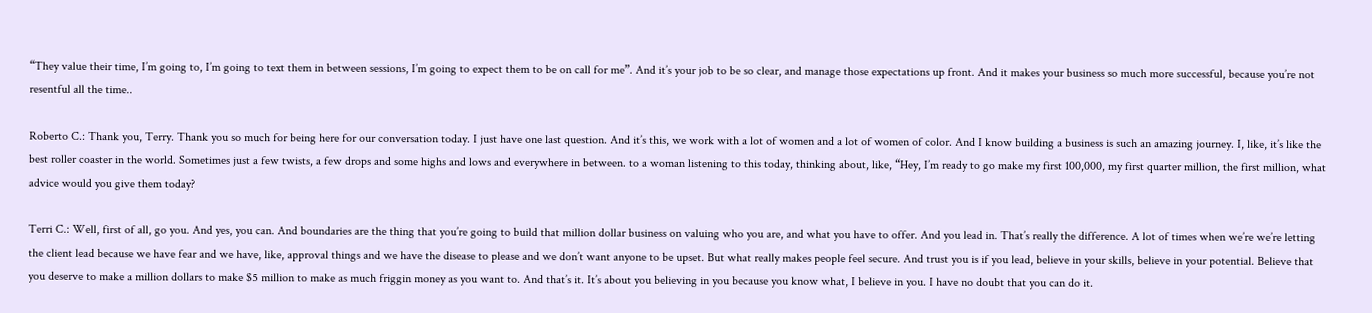“They value their time, I’m going to, I’m going to text them in between sessions, I’m going to expect them to be on call for me”. And it’s your job to be so clear, and manage those expectations up front. And it makes your business so much more successful, because you’re not resentful all the time..

Roberto C.: Thank you, Terry. Thank you so much for being here for our conversation today. I just have one last question. And it’s this, we work with a lot of women and a lot of women of color. And I know building a business is such an amazing journey. I, like, it’s like the best roller coaster in the world. Sometimes just a few twists, a few drops and some highs and lows and everywhere in between. to a woman listening to this today, thinking about, like, “Hey, I’m ready to go make my first 100,000, my first quarter million, the first million, what advice would you give them today?

Terri C.: Well, first of all, go you. And yes, you can. And boundaries are the thing that you’re going to build that million dollar business on valuing who you are, and what you have to offer. And you lead in. That’s really the difference. A lot of times when we’re we’re letting the client lead because we have fear and we have, like, approval things and we have the disease to please and we don’t want anyone to be upset. But what really makes people feel secure. And trust you is if you lead, believe in your skills, believe in your potential. Believe that you deserve to make a million dollars to make $5 million to make as much friggin money as you want to. And that’s it. It’s about you believing in you because you know what, I believe in you. I have no doubt that you can do it.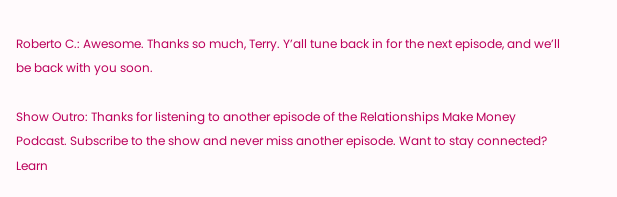Roberto C.: Awesome. Thanks so much, Terry. Y’all tune back in for the next episode, and we’ll be back with you soon.

Show Outro: Thanks for listening to another episode of the Relationships Make Money Podcast. Subscribe to the show and never miss another episode. Want to stay connected? Learn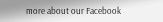more about our Facebook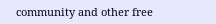community and other free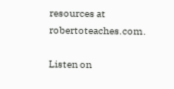resources at robertoteaches.com.

Listen on